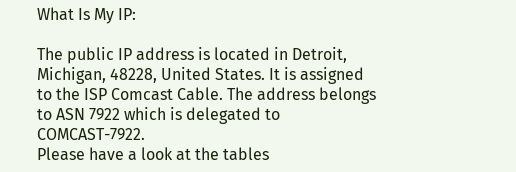What Is My IP:

The public IP address is located in Detroit, Michigan, 48228, United States. It is assigned to the ISP Comcast Cable. The address belongs to ASN 7922 which is delegated to COMCAST-7922.
Please have a look at the tables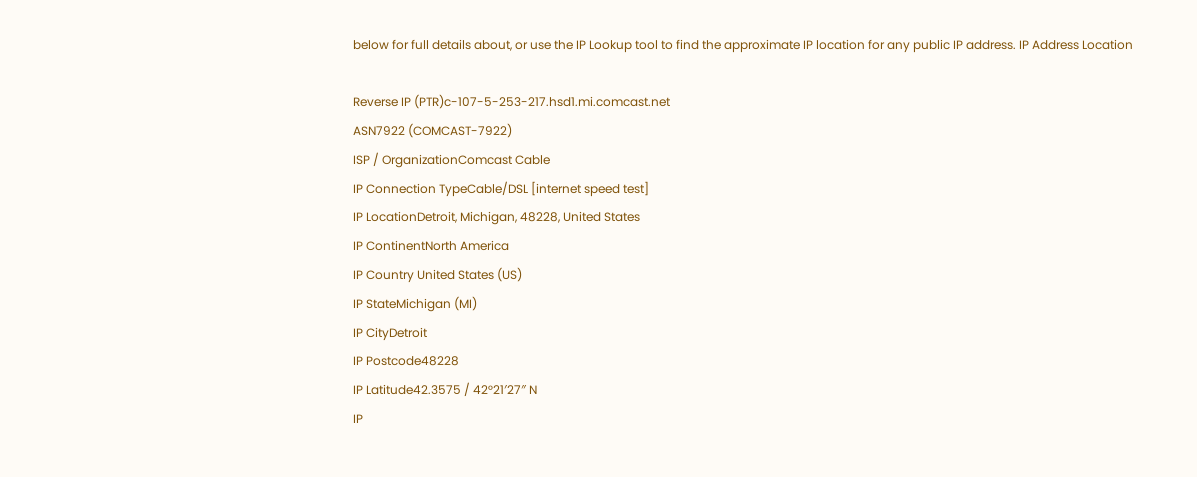below for full details about, or use the IP Lookup tool to find the approximate IP location for any public IP address. IP Address Location

Reverse IP (PTR)c-107-5-253-217.hsd1.mi.comcast.net
ASN7922 (COMCAST-7922)
ISP / OrganizationComcast Cable
IP Connection TypeCable/DSL [internet speed test]
IP LocationDetroit, Michigan, 48228, United States
IP ContinentNorth America
IP Country United States (US)
IP StateMichigan (MI)
IP CityDetroit
IP Postcode48228
IP Latitude42.3575 / 42°21′27″ N
IP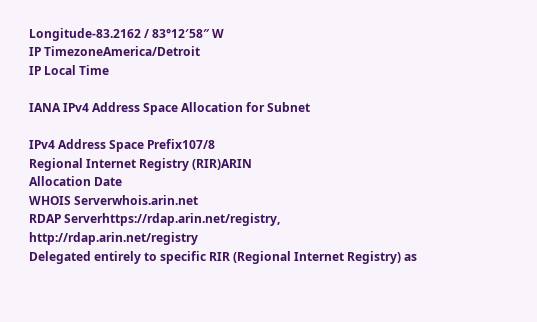Longitude-83.2162 / 83°12′58″ W
IP TimezoneAmerica/Detroit
IP Local Time

IANA IPv4 Address Space Allocation for Subnet

IPv4 Address Space Prefix107/8
Regional Internet Registry (RIR)ARIN
Allocation Date
WHOIS Serverwhois.arin.net
RDAP Serverhttps://rdap.arin.net/registry, http://rdap.arin.net/registry
Delegated entirely to specific RIR (Regional Internet Registry) as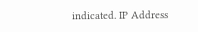indicated. IP Address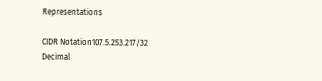Representations

CIDR Notation107.5.253.217/32
Decimal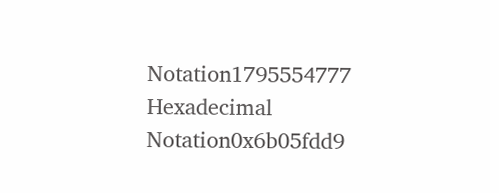Notation1795554777
Hexadecimal Notation0x6b05fdd9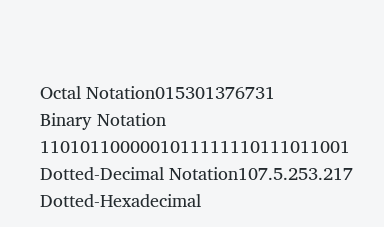Octal Notation015301376731
Binary Notation 1101011000001011111110111011001
Dotted-Decimal Notation107.5.253.217
Dotted-Hexadecimal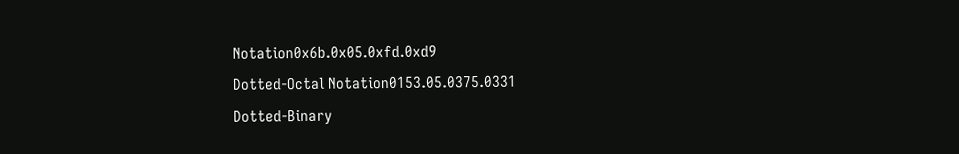Notation0x6b.0x05.0xfd.0xd9
Dotted-Octal Notation0153.05.0375.0331
Dotted-Binary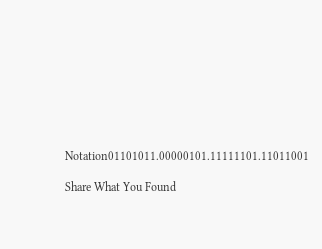Notation01101011.00000101.11111101.11011001

Share What You Found